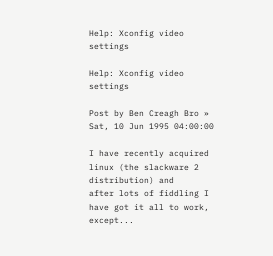Help: Xconfig video settings

Help: Xconfig video settings

Post by Ben Creagh Bro » Sat, 10 Jun 1995 04:00:00

I have recently acquired linux (the slackware 2 distribution) and
after lots of fiddling I have got it all to work, except...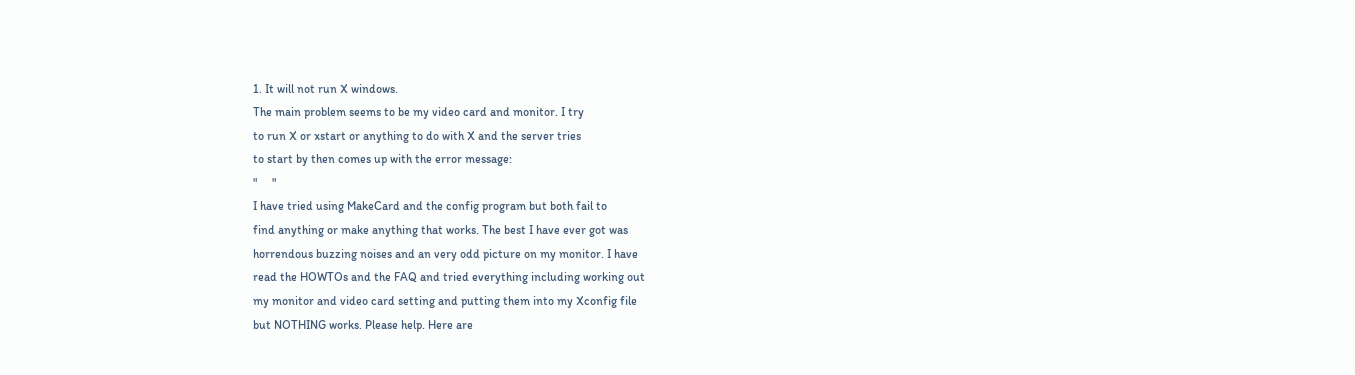1. It will not run X windows.
The main problem seems to be my video card and monitor. I try
to run X or xstart or anything to do with X and the server tries
to start by then comes up with the error message:
"     "
I have tried using MakeCard and the config program but both fail to
find anything or make anything that works. The best I have ever got was
horrendous buzzing noises and an very odd picture on my monitor. I have
read the HOWTOs and the FAQ and tried everything including working out
my monitor and video card setting and putting them into my Xconfig file
but NOTHING works. Please help. Here are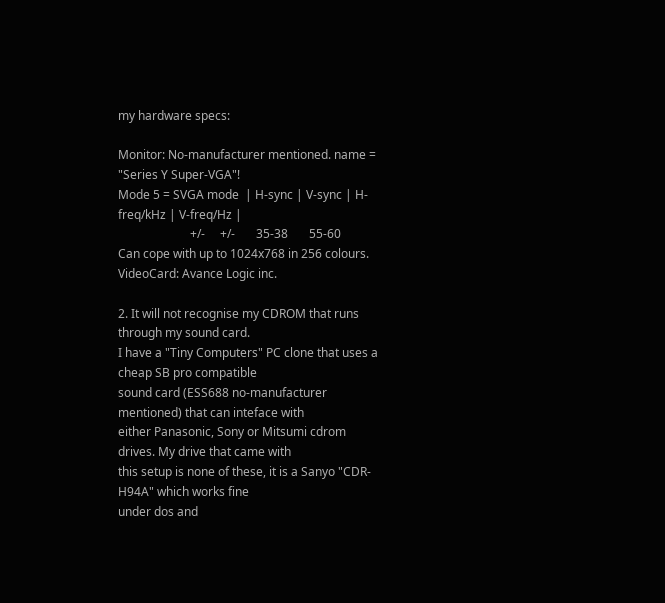my hardware specs:

Monitor: No-manufacturer mentioned. name = "Series Y Super-VGA"!
Mode 5 = SVGA mode  | H-sync | V-sync | H-freq/kHz | V-freq/Hz |
                        +/-     +/-       35-38       55-60
Can cope with up to 1024x768 in 256 colours.
VideoCard: Avance Logic inc.

2. It will not recognise my CDROM that runs through my sound card.
I have a "Tiny Computers" PC clone that uses a cheap SB pro compatible
sound card (ESS688 no-manufacturer mentioned) that can inteface with
either Panasonic, Sony or Mitsumi cdrom drives. My drive that came with
this setup is none of these, it is a Sanyo "CDR-H94A" which works fine
under dos and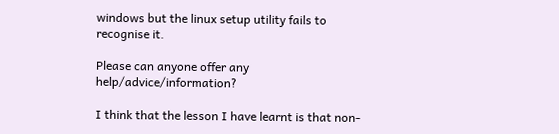windows but the linux setup utility fails to recognise it.

Please can anyone offer any help/advice/information?

I think that the lesson I have learnt is that non-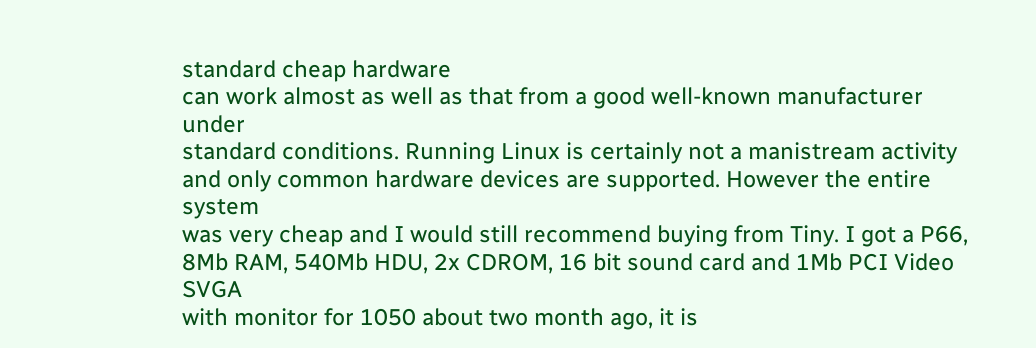standard cheap hardware
can work almost as well as that from a good well-known manufacturer under
standard conditions. Running Linux is certainly not a manistream activity
and only common hardware devices are supported. However the entire system
was very cheap and I would still recommend buying from Tiny. I got a P66,
8Mb RAM, 540Mb HDU, 2x CDROM, 16 bit sound card and 1Mb PCI Video SVGA
with monitor for 1050 about two month ago, it is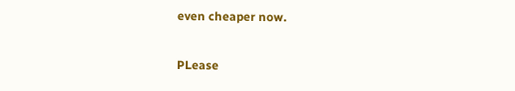even cheaper now.

PLease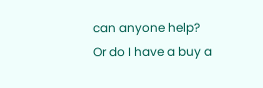can anyone help? Or do I have a buy a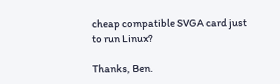cheap compatible SVGA card just
to run Linux?

Thanks, Ben.